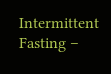Intermittent Fasting –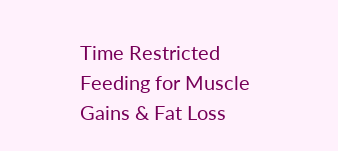Time Restricted Feeding for Muscle Gains & Fat Loss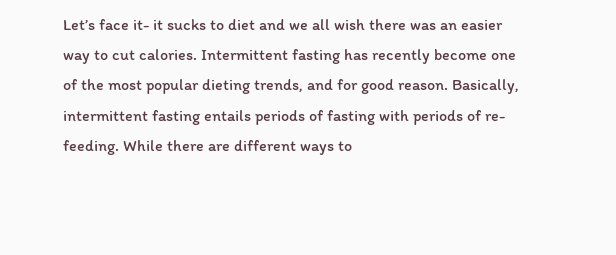Let’s face it- it sucks to diet and we all wish there was an easier way to cut calories. Intermittent fasting has recently become one of the most popular dieting trends, and for good reason. Basically, intermittent fasting entails periods of fasting with periods of re-feeding. While there are different ways to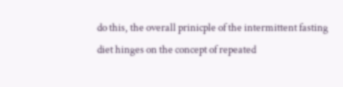do this, the overall prinicple of the intermittent fasting diet hinges on the concept of repeated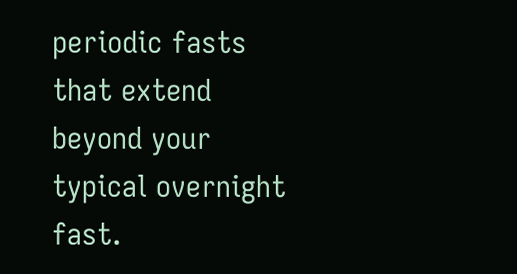periodic fasts that extend beyond your typical overnight fast.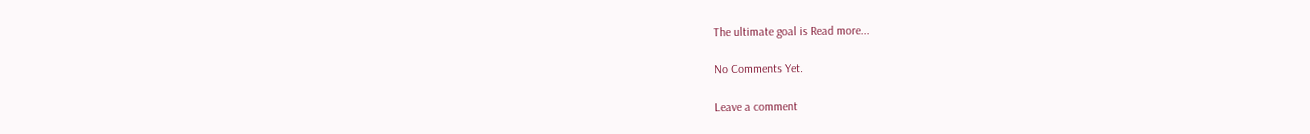The ultimate goal is Read more...

No Comments Yet.

Leave a comment